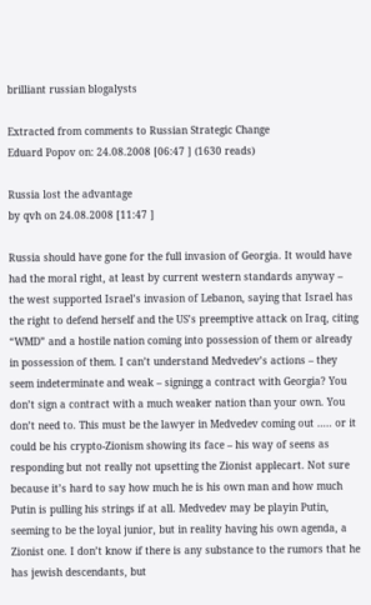brilliant russian blogalysts

Extracted from comments to Russian Strategic Change
Eduard Popov on: 24.08.2008 [06:47 ] (1630 reads)

Russia lost the advantage
by qvh on 24.08.2008 [11:47 ]

Russia should have gone for the full invasion of Georgia. It would have had the moral right, at least by current western standards anyway – the west supported Israel’s invasion of Lebanon, saying that Israel has the right to defend herself and the US’s preemptive attack on Iraq, citing “WMD” and a hostile nation coming into possession of them or already in possession of them. I can’t understand Medvedev’s actions – they seem indeterminate and weak – signingg a contract with Georgia? You don’t sign a contract with a much weaker nation than your own. You don’t need to. This must be the lawyer in Medvedev coming out ….. or it could be his crypto-Zionism showing its face – his way of seens as responding but not really not upsetting the Zionist applecart. Not sure because it’s hard to say how much he is his own man and how much Putin is pulling his strings if at all. Medvedev may be playin Putin, seeming to be the loyal junior, but in reality having his own agenda, a Zionist one. I don’t know if there is any substance to the rumors that he has jewish descendants, but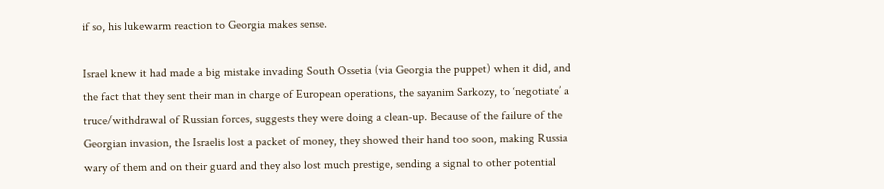if so, his lukewarm reaction to Georgia makes sense.

Israel knew it had made a big mistake invading South Ossetia (via Georgia the puppet) when it did, and the fact that they sent their man in charge of European operations, the sayanim Sarkozy, to ‘negotiate’ a truce/withdrawal of Russian forces, suggests they were doing a clean-up. Because of the failure of the Georgian invasion, the Israelis lost a packet of money, they showed their hand too soon, making Russia wary of them and on their guard and they also lost much prestige, sending a signal to other potential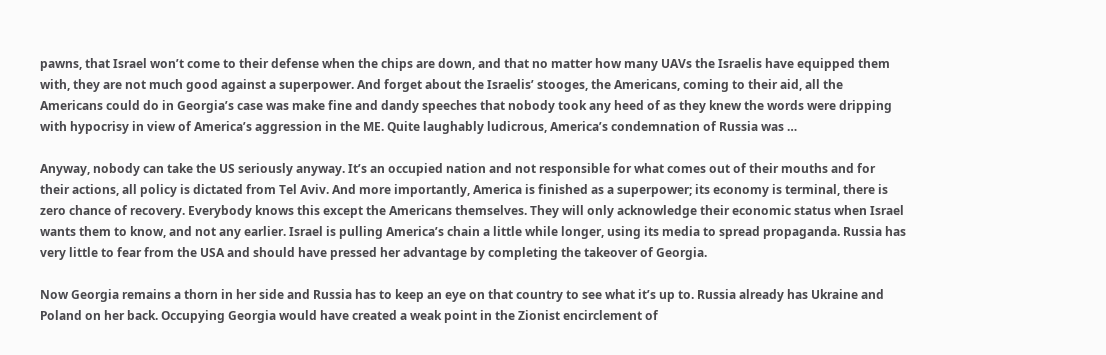pawns, that Israel won’t come to their defense when the chips are down, and that no matter how many UAVs the Israelis have equipped them with, they are not much good against a superpower. And forget about the Israelis’ stooges, the Americans, coming to their aid, all the Americans could do in Georgia’s case was make fine and dandy speeches that nobody took any heed of as they knew the words were dripping with hypocrisy in view of America’s aggression in the ME. Quite laughably ludicrous, America’s condemnation of Russia was …

Anyway, nobody can take the US seriously anyway. It’s an occupied nation and not responsible for what comes out of their mouths and for their actions, all policy is dictated from Tel Aviv. And more importantly, America is finished as a superpower; its economy is terminal, there is zero chance of recovery. Everybody knows this except the Americans themselves. They will only acknowledge their economic status when Israel wants them to know, and not any earlier. Israel is pulling America’s chain a little while longer, using its media to spread propaganda. Russia has very little to fear from the USA and should have pressed her advantage by completing the takeover of Georgia.

Now Georgia remains a thorn in her side and Russia has to keep an eye on that country to see what it’s up to. Russia already has Ukraine and Poland on her back. Occupying Georgia would have created a weak point in the Zionist encirclement of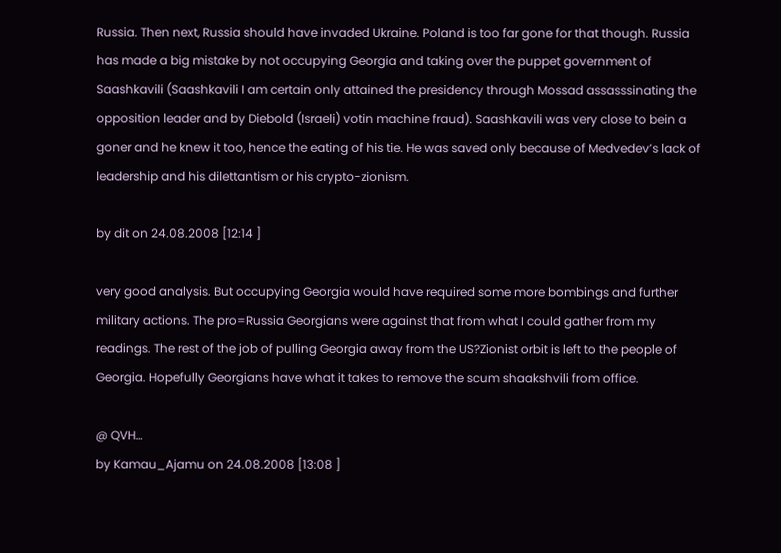Russia. Then next, Russia should have invaded Ukraine. Poland is too far gone for that though. Russia has made a big mistake by not occupying Georgia and taking over the puppet government of Saashkavili (Saashkavili I am certain only attained the presidency through Mossad assasssinating the opposition leader and by Diebold (Israeli) votin machine fraud). Saashkavili was very close to bein a goner and he knew it too, hence the eating of his tie. He was saved only because of Medvedev’s lack of leadership and his dilettantism or his crypto-zionism.

by dit on 24.08.2008 [12:14 ]

very good analysis. But occupying Georgia would have required some more bombings and further military actions. The pro=Russia Georgians were against that from what I could gather from my readings. The rest of the job of pulling Georgia away from the US?Zionist orbit is left to the people of Georgia. Hopefully Georgians have what it takes to remove the scum shaakshvili from office.

@ QVH…
by Kamau_Ajamu on 24.08.2008 [13:08 ]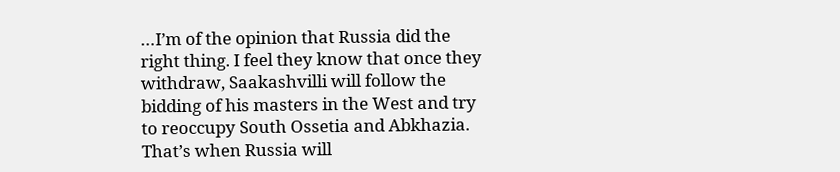…I’m of the opinion that Russia did the right thing. I feel they know that once they withdraw, Saakashvilli will follow the bidding of his masters in the West and try to reoccupy South Ossetia and Abkhazia. That’s when Russia will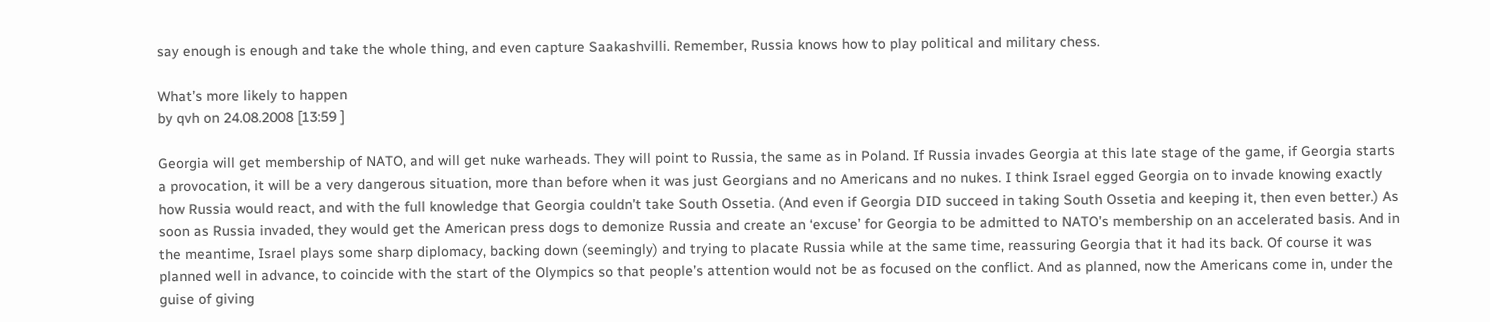say enough is enough and take the whole thing, and even capture Saakashvilli. Remember, Russia knows how to play political and military chess.

What’s more likely to happen
by qvh on 24.08.2008 [13:59 ]

Georgia will get membership of NATO, and will get nuke warheads. They will point to Russia, the same as in Poland. If Russia invades Georgia at this late stage of the game, if Georgia starts a provocation, it will be a very dangerous situation, more than before when it was just Georgians and no Americans and no nukes. I think Israel egged Georgia on to invade knowing exactly how Russia would react, and with the full knowledge that Georgia couldn’t take South Ossetia. (And even if Georgia DID succeed in taking South Ossetia and keeping it, then even better.) As soon as Russia invaded, they would get the American press dogs to demonize Russia and create an ‘excuse’ for Georgia to be admitted to NATO’s membership on an accelerated basis. And in the meantime, Israel plays some sharp diplomacy, backing down (seemingly) and trying to placate Russia while at the same time, reassuring Georgia that it had its back. Of course it was planned well in advance, to coincide with the start of the Olympics so that people’s attention would not be as focused on the conflict. And as planned, now the Americans come in, under the guise of giving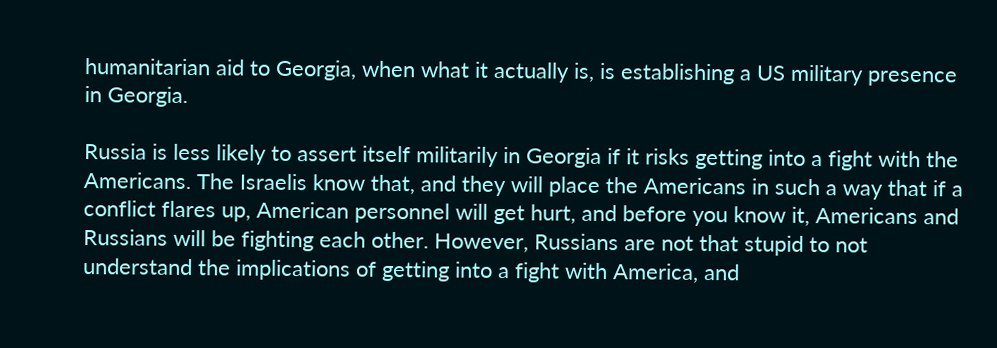humanitarian aid to Georgia, when what it actually is, is establishing a US military presence in Georgia.

Russia is less likely to assert itself militarily in Georgia if it risks getting into a fight with the Americans. The Israelis know that, and they will place the Americans in such a way that if a conflict flares up, American personnel will get hurt, and before you know it, Americans and Russians will be fighting each other. However, Russians are not that stupid to not understand the implications of getting into a fight with America, and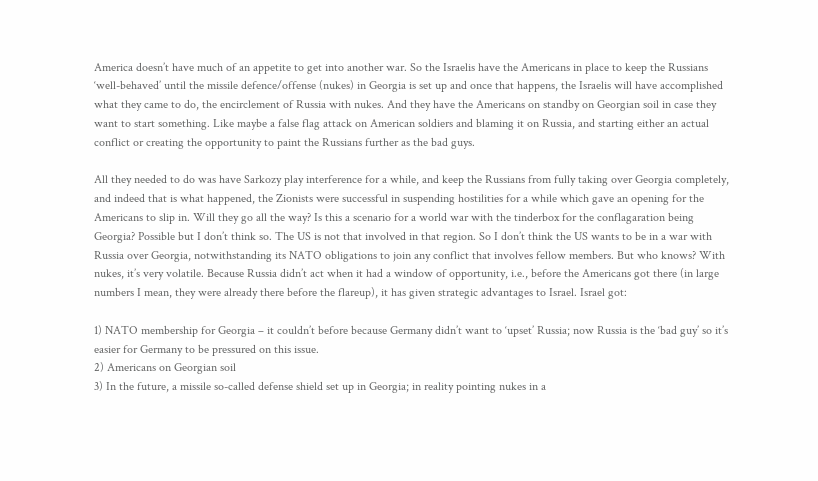America doesn’t have much of an appetite to get into another war. So the Israelis have the Americans in place to keep the Russians ‘well-behaved’ until the missile defence/offense (nukes) in Georgia is set up and once that happens, the Israelis will have accomplished what they came to do, the encirclement of Russia with nukes. And they have the Americans on standby on Georgian soil in case they want to start something. Like maybe a false flag attack on American soldiers and blaming it on Russia, and starting either an actual conflict or creating the opportunity to paint the Russians further as the bad guys.

All they needed to do was have Sarkozy play interference for a while, and keep the Russians from fully taking over Georgia completely, and indeed that is what happened, the Zionists were successful in suspending hostilities for a while which gave an opening for the Americans to slip in. Will they go all the way? Is this a scenario for a world war with the tinderbox for the conflagaration being Georgia? Possible but I don’t think so. The US is not that involved in that region. So I don’t think the US wants to be in a war with Russia over Georgia, notwithstanding its NATO obligations to join any conflict that involves fellow members. But who knows? With nukes, it’s very volatile. Because Russia didn’t act when it had a window of opportunity, i.e., before the Americans got there (in large numbers I mean, they were already there before the flareup), it has given strategic advantages to Israel. Israel got:

1) NATO membership for Georgia – it couldn’t before because Germany didn’t want to ‘upset’ Russia; now Russia is the ‘bad guy’ so it’s easier for Germany to be pressured on this issue.
2) Americans on Georgian soil
3) In the future, a missile so-called defense shield set up in Georgia; in reality pointing nukes in a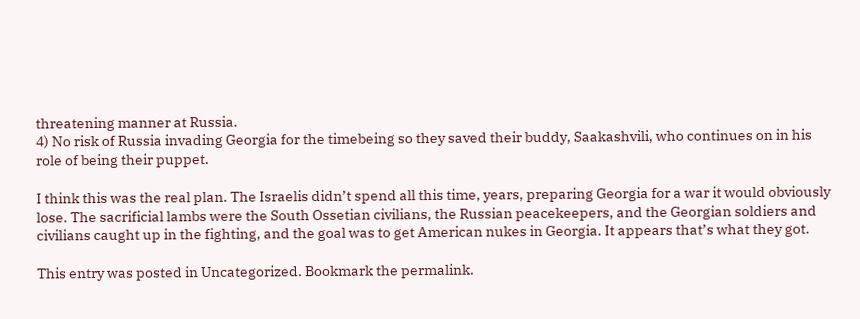threatening manner at Russia.
4) No risk of Russia invading Georgia for the timebeing so they saved their buddy, Saakashvili, who continues on in his role of being their puppet.

I think this was the real plan. The Israelis didn’t spend all this time, years, preparing Georgia for a war it would obviously lose. The sacrificial lambs were the South Ossetian civilians, the Russian peacekeepers, and the Georgian soldiers and civilians caught up in the fighting, and the goal was to get American nukes in Georgia. It appears that’s what they got.

This entry was posted in Uncategorized. Bookmark the permalink.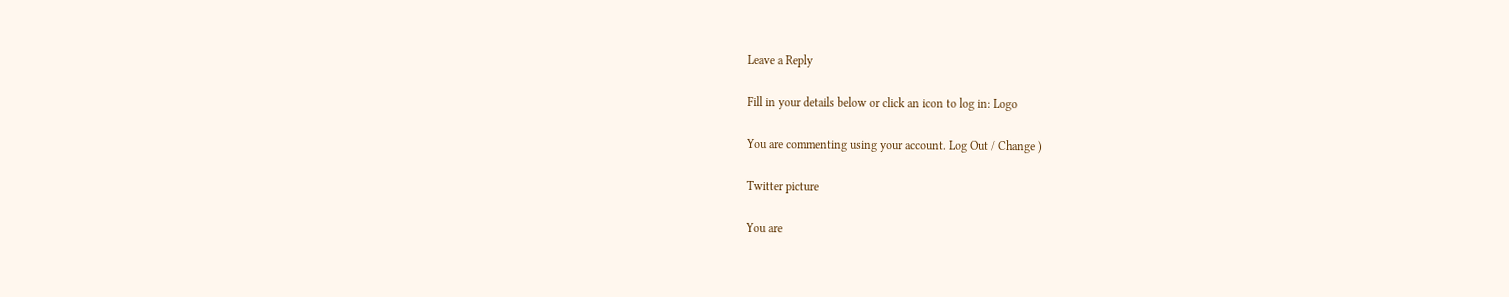Leave a Reply

Fill in your details below or click an icon to log in: Logo

You are commenting using your account. Log Out / Change )

Twitter picture

You are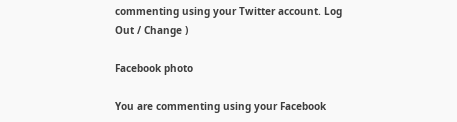commenting using your Twitter account. Log Out / Change )

Facebook photo

You are commenting using your Facebook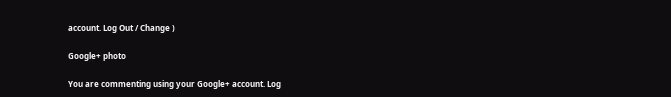account. Log Out / Change )

Google+ photo

You are commenting using your Google+ account. Log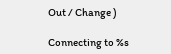Out / Change )

Connecting to %s